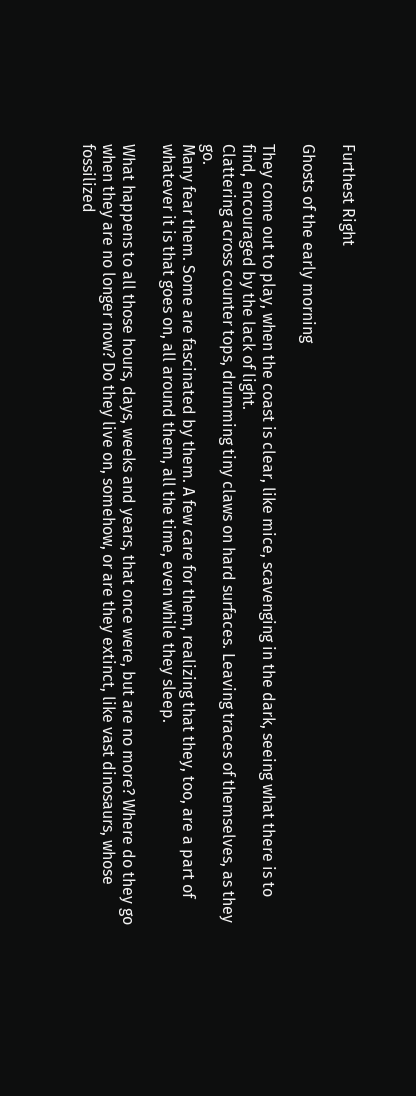Furthest Right

Ghosts of the early morning

They come out to play, when the coast is clear, like mice, scavenging in the dark, seeing what there is to find, encouraged by the lack of light.
Clattering across counter tops, drumming tiny claws on hard surfaces. Leaving traces of themselves, as they go.
Many fear them. Some are fascinated by them. A few care for them, realizing that they, too, are a part of whatever it is that goes on, all around them, all the time, even while they sleep.

What happens to all those hours, days, weeks and years, that once were, but are no more? Where do they go when they are no longer now? Do they live on, somehow, or are they extinct, like vast dinosaurs, whose fossilized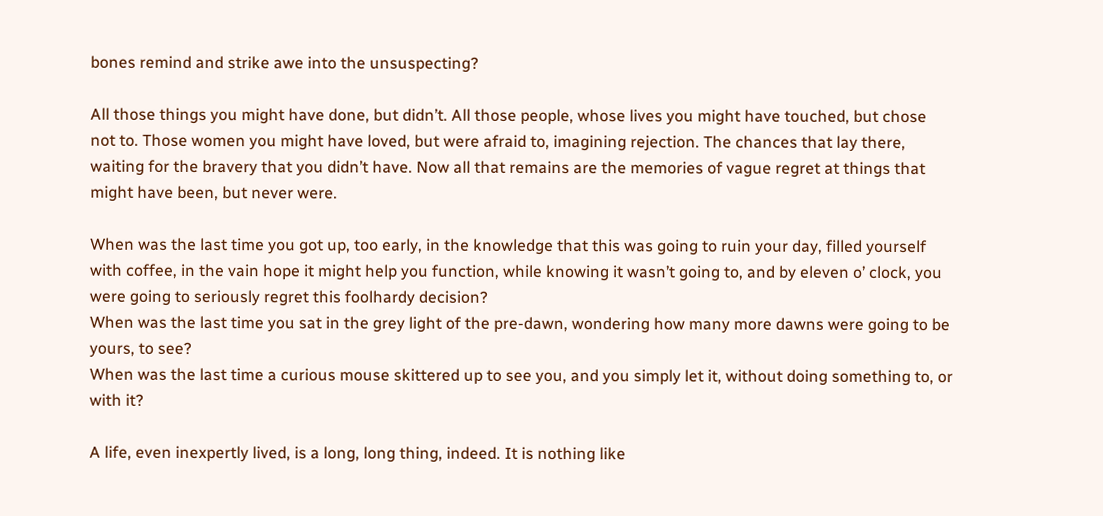bones remind and strike awe into the unsuspecting?

All those things you might have done, but didn’t. All those people, whose lives you might have touched, but chose not to. Those women you might have loved, but were afraid to, imagining rejection. The chances that lay there, waiting for the bravery that you didn’t have. Now all that remains are the memories of vague regret at things that might have been, but never were.

When was the last time you got up, too early, in the knowledge that this was going to ruin your day, filled yourself with coffee, in the vain hope it might help you function, while knowing it wasn’t going to, and by eleven o’ clock, you were going to seriously regret this foolhardy decision?
When was the last time you sat in the grey light of the pre-dawn, wondering how many more dawns were going to be yours, to see?
When was the last time a curious mouse skittered up to see you, and you simply let it, without doing something to, or with it?

A life, even inexpertly lived, is a long, long thing, indeed. It is nothing like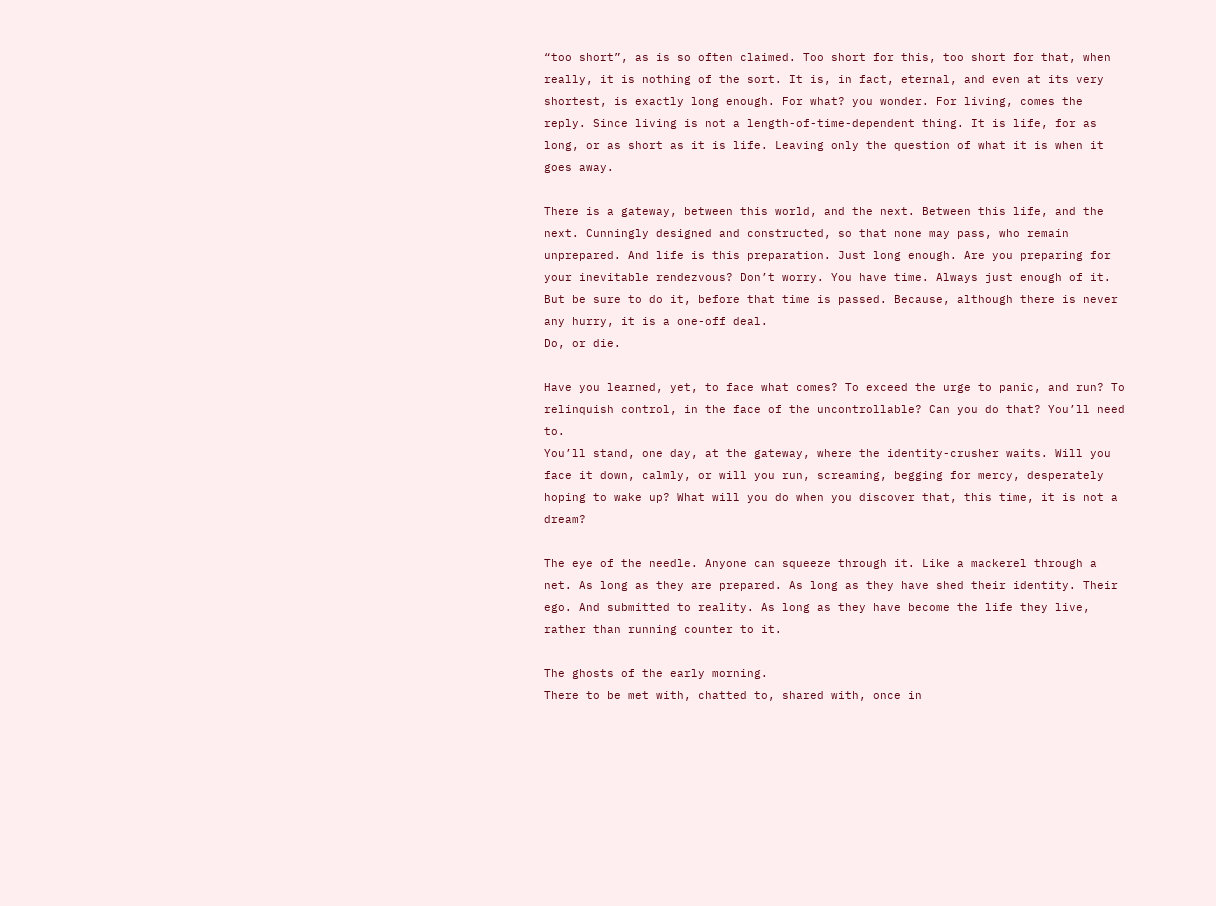“too short”, as is so often claimed. Too short for this, too short for that, when really, it is nothing of the sort. It is, in fact, eternal, and even at its very shortest, is exactly long enough. For what? you wonder. For living, comes the reply. Since living is not a length-of-time-dependent thing. It is life, for as long, or as short as it is life. Leaving only the question of what it is when it goes away.

There is a gateway, between this world, and the next. Between this life, and the next. Cunningly designed and constructed, so that none may pass, who remain unprepared. And life is this preparation. Just long enough. Are you preparing for your inevitable rendezvous? Don’t worry. You have time. Always just enough of it. But be sure to do it, before that time is passed. Because, although there is never any hurry, it is a one-off deal.
Do, or die.

Have you learned, yet, to face what comes? To exceed the urge to panic, and run? To relinquish control, in the face of the uncontrollable? Can you do that? You’ll need to.
You’ll stand, one day, at the gateway, where the identity-crusher waits. Will you face it down, calmly, or will you run, screaming, begging for mercy, desperately hoping to wake up? What will you do when you discover that, this time, it is not a dream?

The eye of the needle. Anyone can squeeze through it. Like a mackerel through a net. As long as they are prepared. As long as they have shed their identity. Their ego. And submitted to reality. As long as they have become the life they live, rather than running counter to it.

The ghosts of the early morning.
There to be met with, chatted to, shared with, once in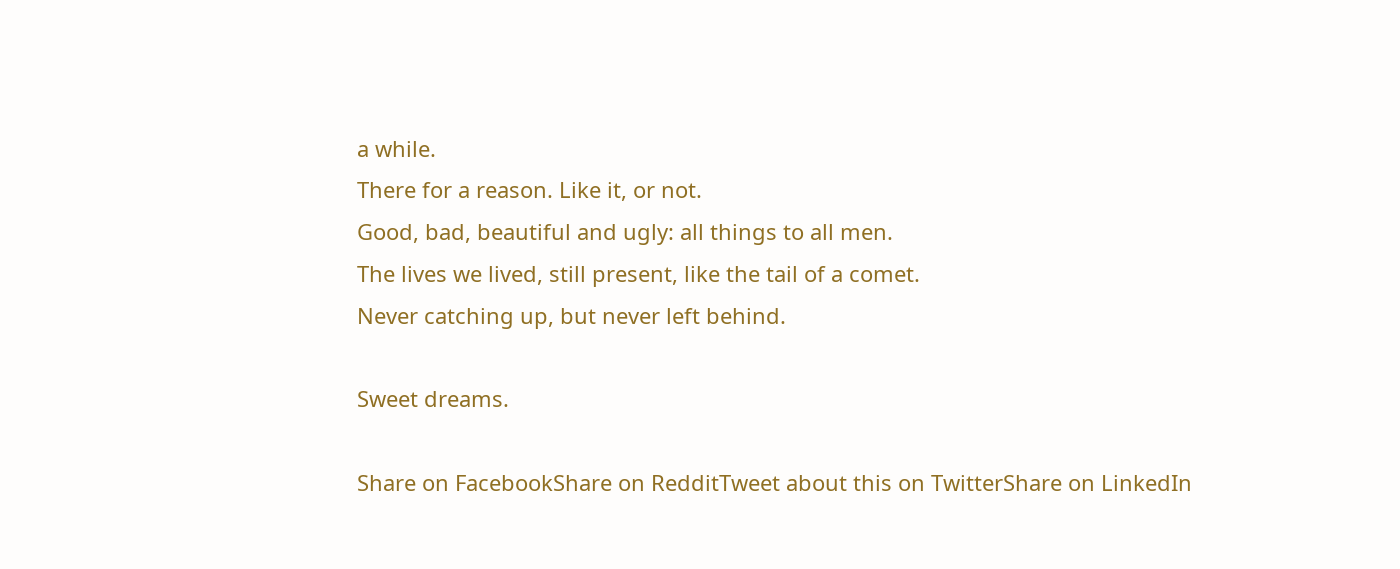a while.
There for a reason. Like it, or not.
Good, bad, beautiful and ugly: all things to all men.
The lives we lived, still present, like the tail of a comet.
Never catching up, but never left behind.

Sweet dreams.

Share on FacebookShare on RedditTweet about this on TwitterShare on LinkedIn